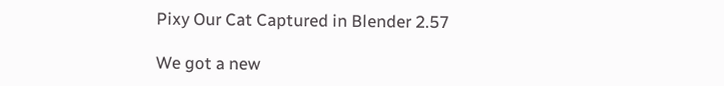Pixy Our Cat Captured in Blender 2.57

We got a new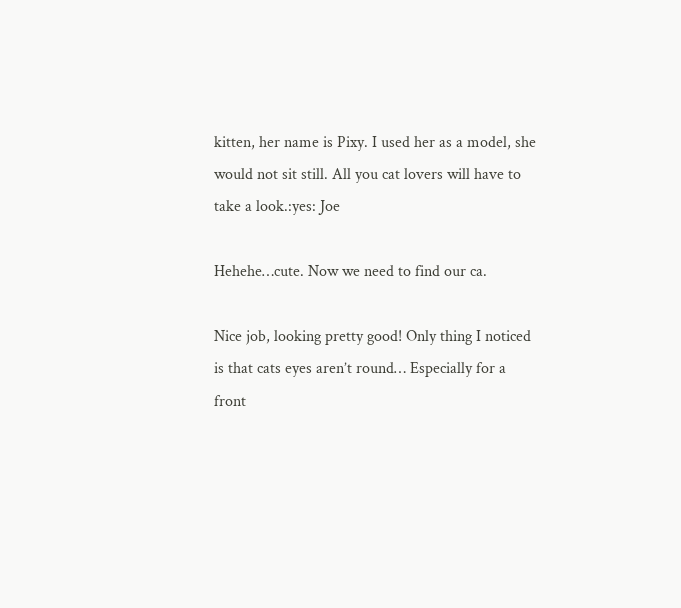kitten, her name is Pixy. I used her as a model, she would not sit still. All you cat lovers will have to take a look.:yes: Joe

Hehehe…cute. Now we need to find our ca.

Nice job, looking pretty good! Only thing I noticed is that cats eyes aren’t round… Especially for a front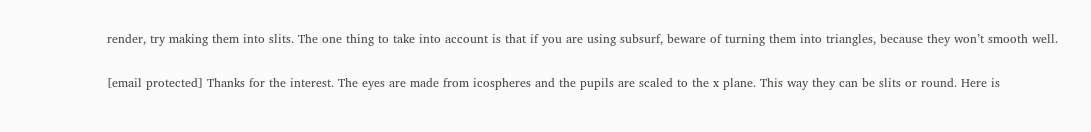render, try making them into slits. The one thing to take into account is that if you are using subsurf, beware of turning them into triangles, because they won’t smooth well.

[email protected] Thanks for the interest. The eyes are made from icospheres and the pupils are scaled to the x plane. This way they can be slits or round. Here is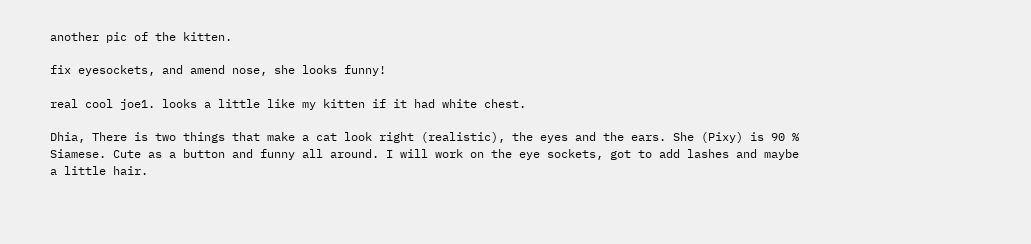another pic of the kitten.

fix eyesockets, and amend nose, she looks funny!

real cool joe1. looks a little like my kitten if it had white chest.

Dhia, There is two things that make a cat look right (realistic), the eyes and the ears. She (Pixy) is 90 % Siamese. Cute as a button and funny all around. I will work on the eye sockets, got to add lashes and maybe a little hair.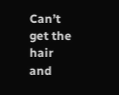Can’t get the hair and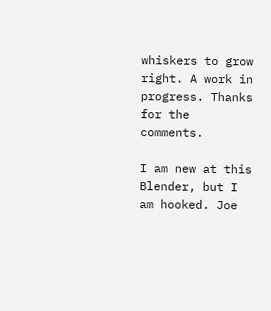whiskers to grow right. A work in progress. Thanks for the comments.

I am new at this Blender, but I am hooked. Joe